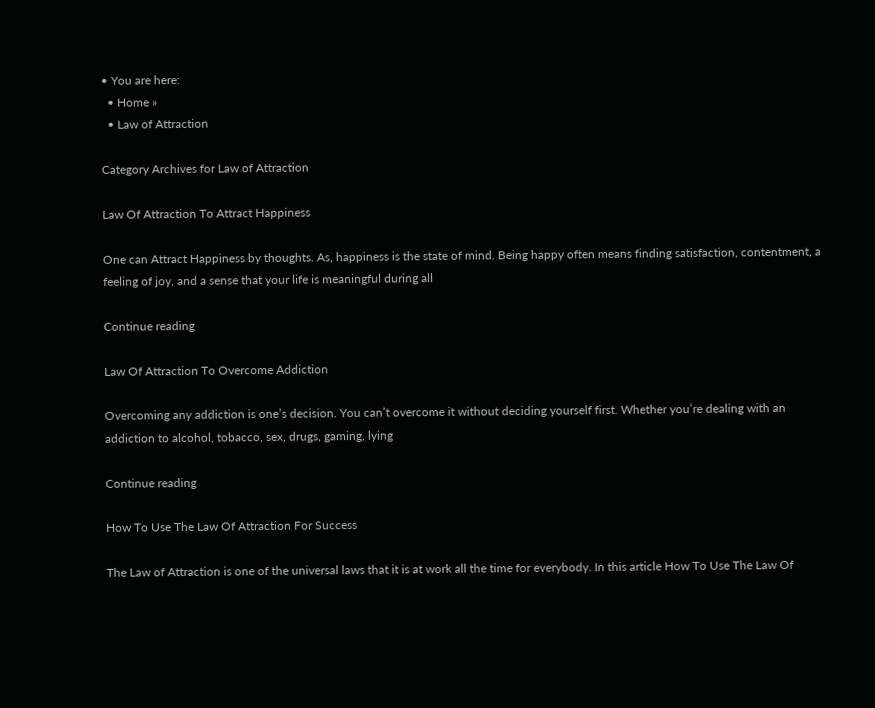• You are here:
  • Home »
  • Law of Attraction

Category Archives for Law of Attraction

Law Of Attraction To Attract Happiness

One can Attract Happiness by thoughts. As, happiness is the state of mind. Being happy often means finding satisfaction, contentment, a feeling of joy, and a sense that your life is meaningful during all

Continue reading

Law Of Attraction To Overcome Addiction

Overcoming any addiction is one’s decision. You can’t overcome it without deciding yourself first. Whether you’re dealing with an addiction to alcohol, tobacco, sex, drugs, gaming, lying

Continue reading

How To Use The Law Of Attraction For Success

The Law of Attraction is one of the universal laws that it is at work all the time for everybody. In this article How To Use The Law Of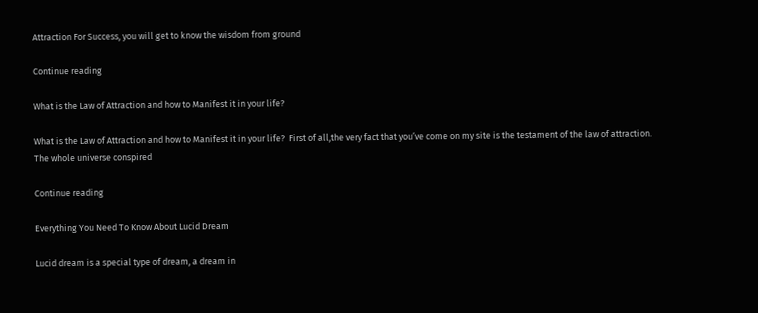Attraction For Success, you will get to know the wisdom from ground

Continue reading

What is the Law of Attraction and how to Manifest it in your life?

What is the Law of Attraction and how to Manifest it in your life?  First of all,the very fact that you’ve come on my site is the testament of the law of attraction. The whole universe conspired

Continue reading

Everything You Need To Know About Lucid Dream

Lucid dream is a special type of dream, a dream in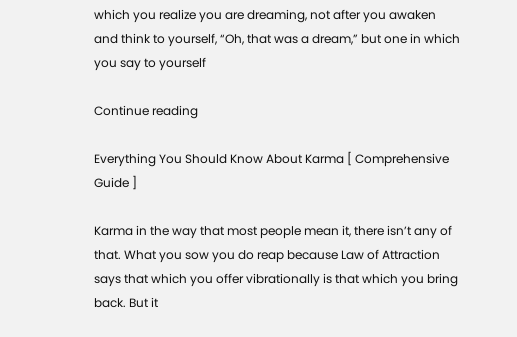which you realize you are dreaming, not after you awaken and think to yourself, “Oh, that was a dream,” but one in which you say to yourself

Continue reading

Everything You Should Know About Karma [ Comprehensive Guide ]

Karma in the way that most people mean it, there isn’t any of that. What you sow you do reap because Law of Attraction says that which you offer vibrationally is that which you bring back. But it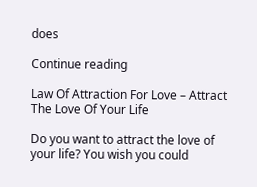does

Continue reading

Law Of Attraction For Love – Attract The Love Of Your Life

Do you want to attract the love of your life? You wish you could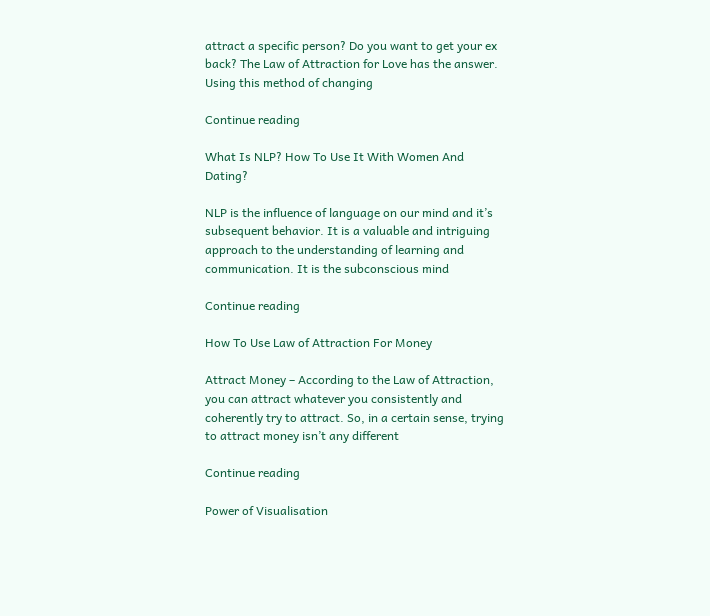attract a specific person? Do you want to get your ex back? The Law of Attraction for Love has the answer. Using this method of changing

Continue reading

What Is NLP? How To Use It With Women And Dating?

NLP is the influence of language on our mind and it’s subsequent behavior. It is a valuable and intriguing approach to the understanding of learning and communication. It is the subconscious mind

Continue reading

How To Use Law of Attraction For Money

Attract Money – According to the Law of Attraction, you can attract whatever you consistently and coherently try to attract. So, in a certain sense, trying to attract money isn’t any different

Continue reading

Power of Visualisation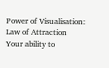Power of Visualisation: Law of Attraction  Your ability to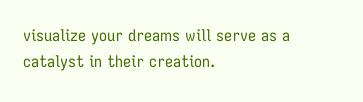visualize your dreams will serve as a catalyst in their creation.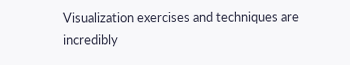Visualization exercises and techniques are incredibly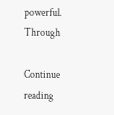powerful.   Through

Continue reading